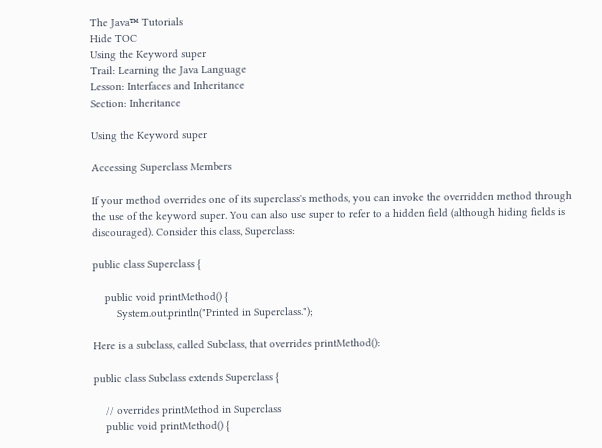The Java™ Tutorials
Hide TOC
Using the Keyword super
Trail: Learning the Java Language
Lesson: Interfaces and Inheritance
Section: Inheritance

Using the Keyword super

Accessing Superclass Members

If your method overrides one of its superclass's methods, you can invoke the overridden method through the use of the keyword super. You can also use super to refer to a hidden field (although hiding fields is discouraged). Consider this class, Superclass:

public class Superclass {

    public void printMethod() {
        System.out.println("Printed in Superclass.");

Here is a subclass, called Subclass, that overrides printMethod():

public class Subclass extends Superclass {

    // overrides printMethod in Superclass
    public void printMethod() {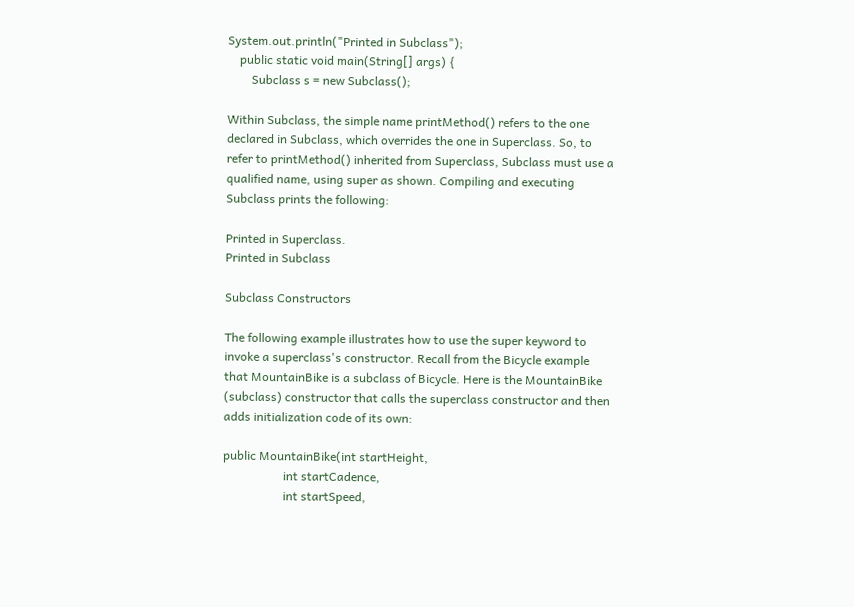System.out.println("Printed in Subclass");
    public static void main(String[] args) {
        Subclass s = new Subclass();

Within Subclass, the simple name printMethod() refers to the one declared in Subclass, which overrides the one in Superclass. So, to refer to printMethod() inherited from Superclass, Subclass must use a qualified name, using super as shown. Compiling and executing Subclass prints the following:

Printed in Superclass.
Printed in Subclass

Subclass Constructors

The following example illustrates how to use the super keyword to invoke a superclass's constructor. Recall from the Bicycle example that MountainBike is a subclass of Bicycle. Here is the MountainBike (subclass) constructor that calls the superclass constructor and then adds initialization code of its own:

public MountainBike(int startHeight,
                    int startCadence,
                    int startSpeed,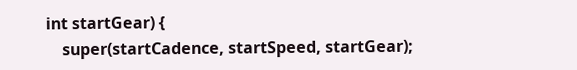int startGear) {
    super(startCadence, startSpeed, startGear);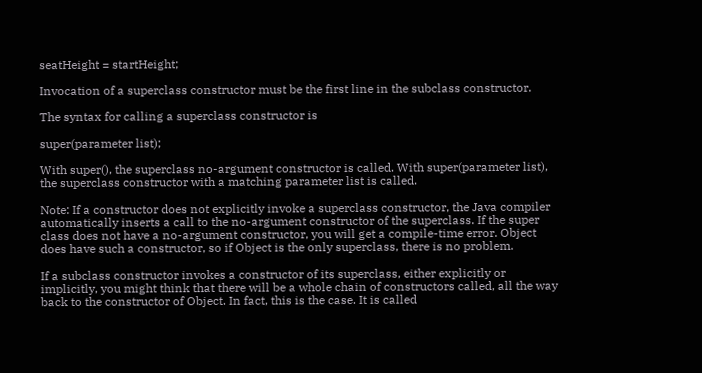seatHeight = startHeight;

Invocation of a superclass constructor must be the first line in the subclass constructor.

The syntax for calling a superclass constructor is

super(parameter list);

With super(), the superclass no-argument constructor is called. With super(parameter list), the superclass constructor with a matching parameter list is called.

Note: If a constructor does not explicitly invoke a superclass constructor, the Java compiler automatically inserts a call to the no-argument constructor of the superclass. If the super class does not have a no-argument constructor, you will get a compile-time error. Object does have such a constructor, so if Object is the only superclass, there is no problem.

If a subclass constructor invokes a constructor of its superclass, either explicitly or implicitly, you might think that there will be a whole chain of constructors called, all the way back to the constructor of Object. In fact, this is the case. It is called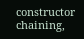constructor chaining,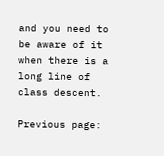and you need to be aware of it when there is a long line of class descent.

Previous page: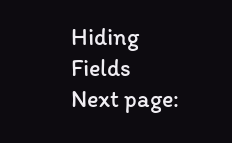Hiding Fields
Next page: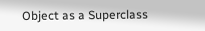Object as a Superclass